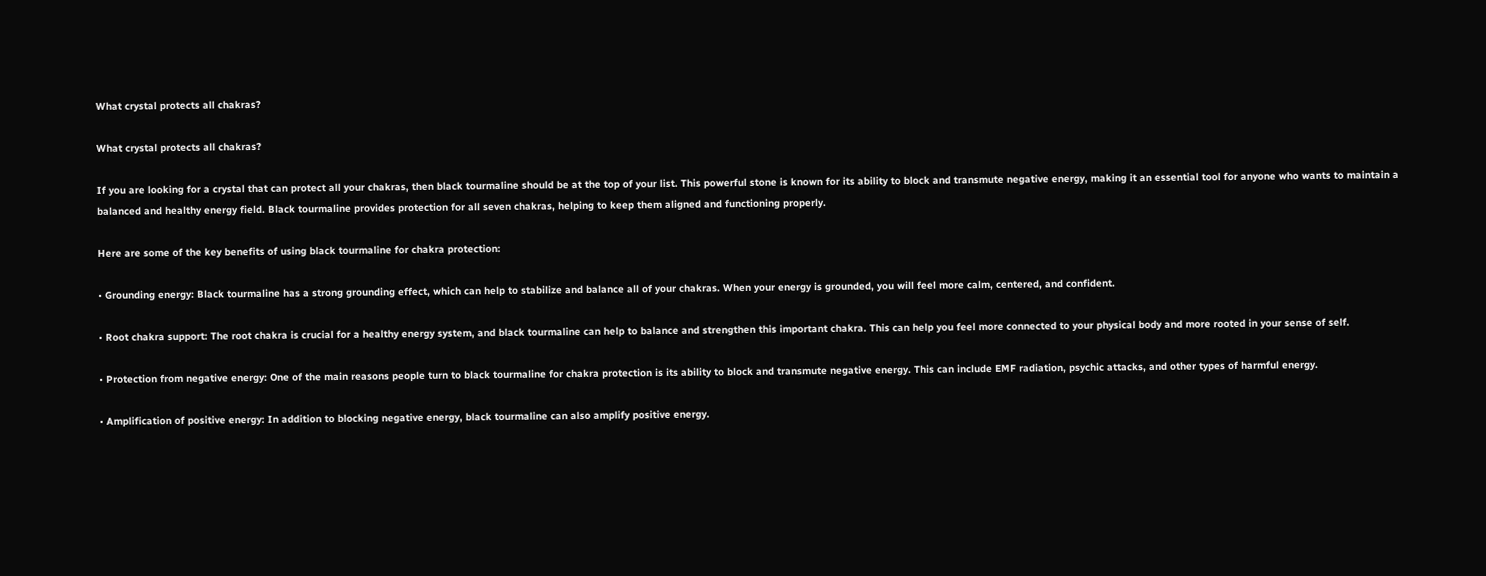What crystal protects all chakras?

What crystal protects all chakras?

If you are looking for a crystal that can protect all your chakras, then black tourmaline should be at the top of your list. This powerful stone is known for its ability to block and transmute negative energy, making it an essential tool for anyone who wants to maintain a balanced and healthy energy field. Black tourmaline provides protection for all seven chakras, helping to keep them aligned and functioning properly.

Here are some of the key benefits of using black tourmaline for chakra protection:

• Grounding energy: Black tourmaline has a strong grounding effect, which can help to stabilize and balance all of your chakras. When your energy is grounded, you will feel more calm, centered, and confident.

• Root chakra support: The root chakra is crucial for a healthy energy system, and black tourmaline can help to balance and strengthen this important chakra. This can help you feel more connected to your physical body and more rooted in your sense of self.

• Protection from negative energy: One of the main reasons people turn to black tourmaline for chakra protection is its ability to block and transmute negative energy. This can include EMF radiation, psychic attacks, and other types of harmful energy.

• Amplification of positive energy: In addition to blocking negative energy, black tourmaline can also amplify positive energy.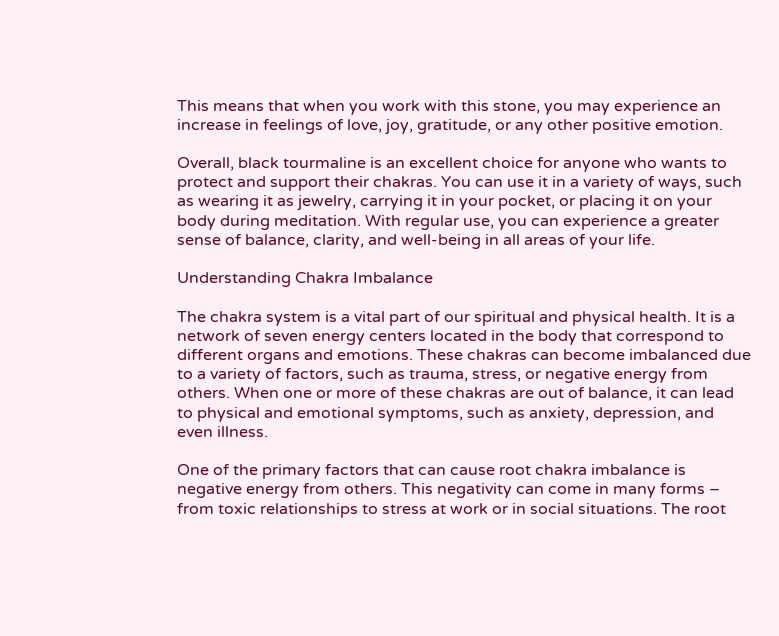This means that when you work with this stone, you may experience an increase in feelings of love, joy, gratitude, or any other positive emotion.

Overall, black tourmaline is an excellent choice for anyone who wants to protect and support their chakras. You can use it in a variety of ways, such as wearing it as jewelry, carrying it in your pocket, or placing it on your body during meditation. With regular use, you can experience a greater sense of balance, clarity, and well-being in all areas of your life.

Understanding Chakra Imbalance

The chakra system is a vital part of our spiritual and physical health. It is a network of seven energy centers located in the body that correspond to different organs and emotions. These chakras can become imbalanced due to a variety of factors, such as trauma, stress, or negative energy from others. When one or more of these chakras are out of balance, it can lead to physical and emotional symptoms, such as anxiety, depression, and even illness.

One of the primary factors that can cause root chakra imbalance is negative energy from others. This negativity can come in many forms – from toxic relationships to stress at work or in social situations. The root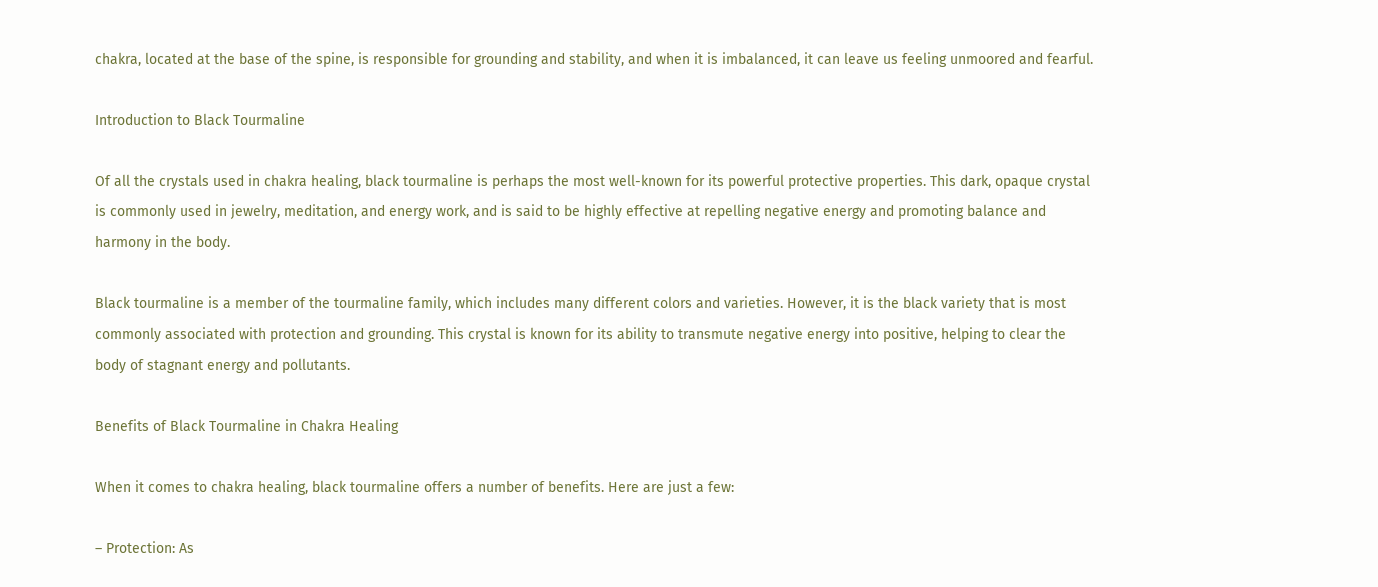chakra, located at the base of the spine, is responsible for grounding and stability, and when it is imbalanced, it can leave us feeling unmoored and fearful.

Introduction to Black Tourmaline

Of all the crystals used in chakra healing, black tourmaline is perhaps the most well-known for its powerful protective properties. This dark, opaque crystal is commonly used in jewelry, meditation, and energy work, and is said to be highly effective at repelling negative energy and promoting balance and harmony in the body.

Black tourmaline is a member of the tourmaline family, which includes many different colors and varieties. However, it is the black variety that is most commonly associated with protection and grounding. This crystal is known for its ability to transmute negative energy into positive, helping to clear the body of stagnant energy and pollutants.

Benefits of Black Tourmaline in Chakra Healing

When it comes to chakra healing, black tourmaline offers a number of benefits. Here are just a few:

– Protection: As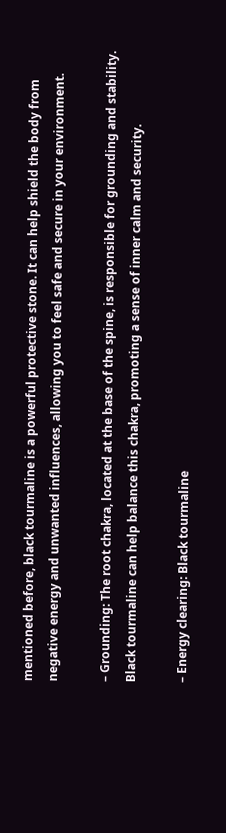mentioned before, black tourmaline is a powerful protective stone. It can help shield the body from negative energy and unwanted influences, allowing you to feel safe and secure in your environment.

– Grounding: The root chakra, located at the base of the spine, is responsible for grounding and stability. Black tourmaline can help balance this chakra, promoting a sense of inner calm and security.

– Energy clearing: Black tourmaline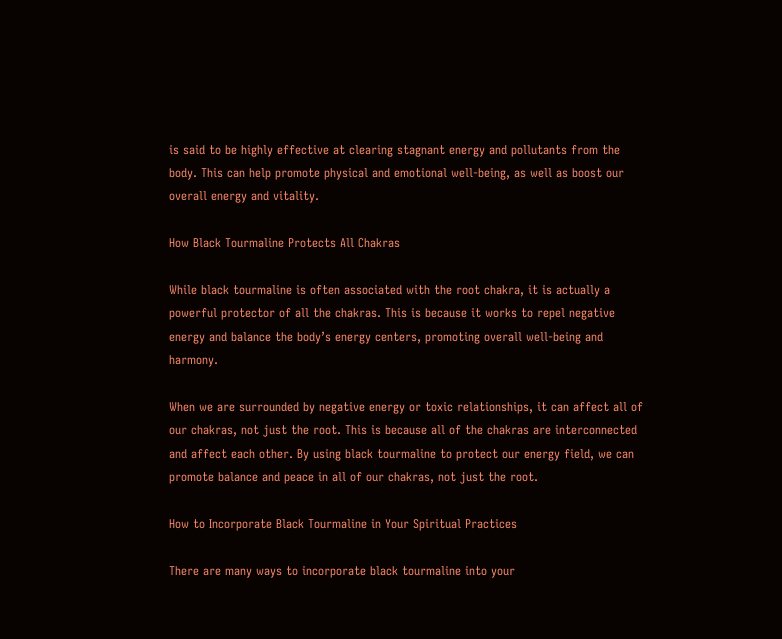is said to be highly effective at clearing stagnant energy and pollutants from the body. This can help promote physical and emotional well-being, as well as boost our overall energy and vitality.

How Black Tourmaline Protects All Chakras

While black tourmaline is often associated with the root chakra, it is actually a powerful protector of all the chakras. This is because it works to repel negative energy and balance the body’s energy centers, promoting overall well-being and harmony.

When we are surrounded by negative energy or toxic relationships, it can affect all of our chakras, not just the root. This is because all of the chakras are interconnected and affect each other. By using black tourmaline to protect our energy field, we can promote balance and peace in all of our chakras, not just the root.

How to Incorporate Black Tourmaline in Your Spiritual Practices

There are many ways to incorporate black tourmaline into your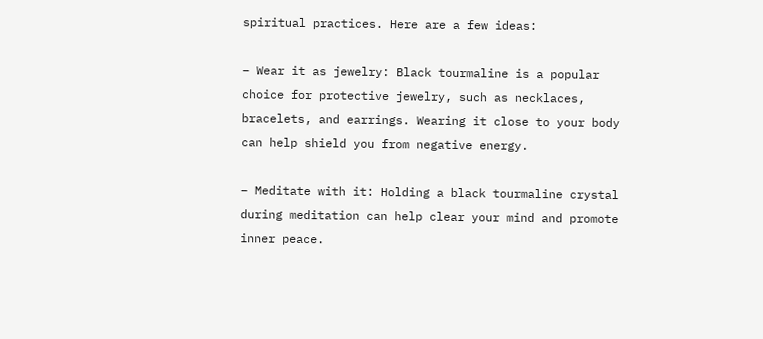spiritual practices. Here are a few ideas:

– Wear it as jewelry: Black tourmaline is a popular choice for protective jewelry, such as necklaces, bracelets, and earrings. Wearing it close to your body can help shield you from negative energy.

– Meditate with it: Holding a black tourmaline crystal during meditation can help clear your mind and promote inner peace.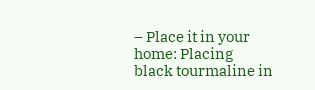– Place it in your home: Placing black tourmaline in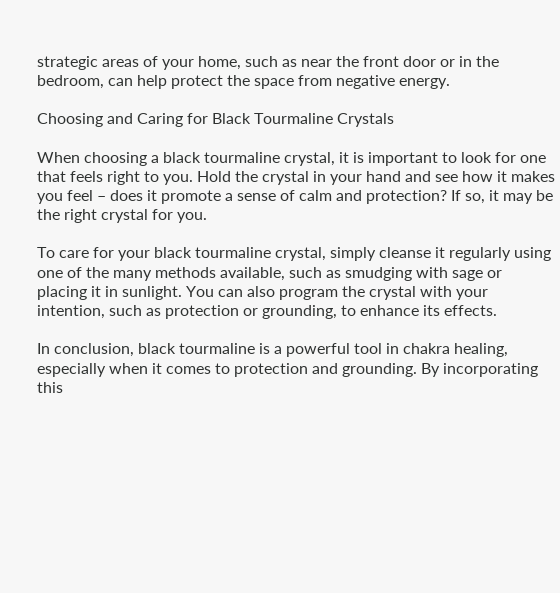strategic areas of your home, such as near the front door or in the bedroom, can help protect the space from negative energy.

Choosing and Caring for Black Tourmaline Crystals

When choosing a black tourmaline crystal, it is important to look for one that feels right to you. Hold the crystal in your hand and see how it makes you feel – does it promote a sense of calm and protection? If so, it may be the right crystal for you.

To care for your black tourmaline crystal, simply cleanse it regularly using one of the many methods available, such as smudging with sage or placing it in sunlight. You can also program the crystal with your intention, such as protection or grounding, to enhance its effects.

In conclusion, black tourmaline is a powerful tool in chakra healing, especially when it comes to protection and grounding. By incorporating this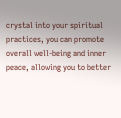crystal into your spiritual practices, you can promote overall well-being and inner peace, allowing you to better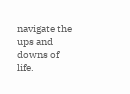navigate the ups and downs of life.